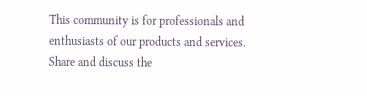This community is for professionals and enthusiasts of our products and services.
Share and discuss the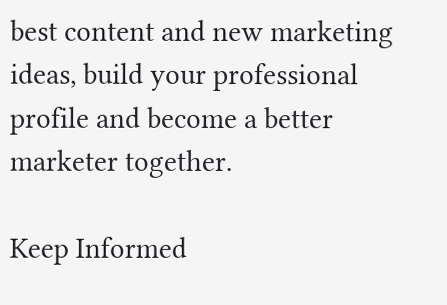best content and new marketing ideas, build your professional profile and become a better marketer together.

Keep Informed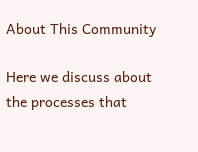About This Community

Here we discuss about the processes that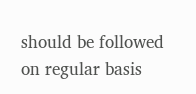should be followed on regular basis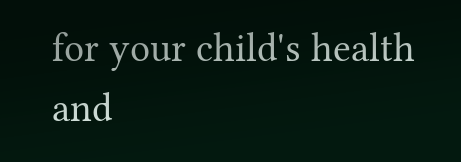for your child's health and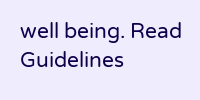well being. Read Guidelines